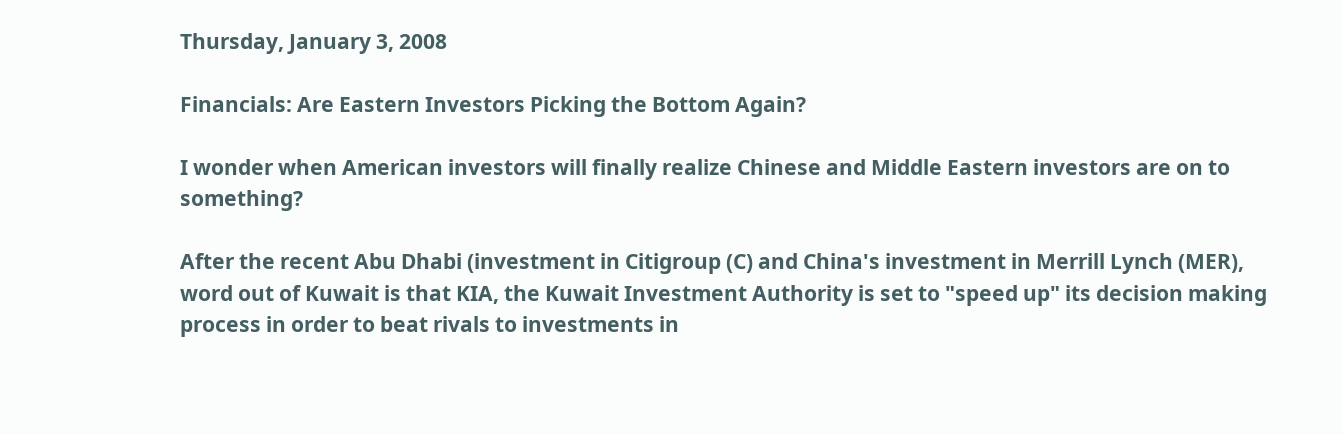Thursday, January 3, 2008

Financials: Are Eastern Investors Picking the Bottom Again?

I wonder when American investors will finally realize Chinese and Middle Eastern investors are on to something?

After the recent Abu Dhabi (investment in Citigroup (C) and China's investment in Merrill Lynch (MER), word out of Kuwait is that KIA, the Kuwait Investment Authority is set to "speed up" its decision making process in order to beat rivals to investments in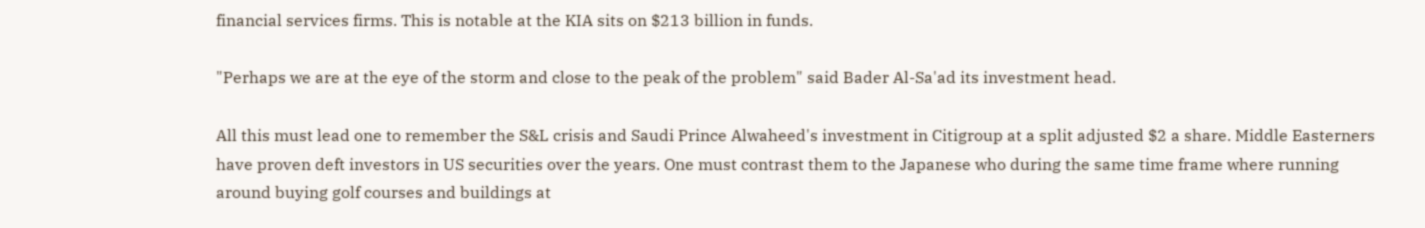financial services firms. This is notable at the KIA sits on $213 billion in funds.

"Perhaps we are at the eye of the storm and close to the peak of the problem" said Bader Al-Sa'ad its investment head.

All this must lead one to remember the S&L crisis and Saudi Prince Alwaheed's investment in Citigroup at a split adjusted $2 a share. Middle Easterners have proven deft investors in US securities over the years. One must contrast them to the Japanese who during the same time frame where running around buying golf courses and buildings at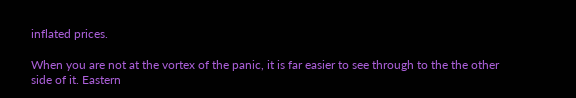inflated prices.

When you are not at the vortex of the panic, it is far easier to see through to the the other side of it. Eastern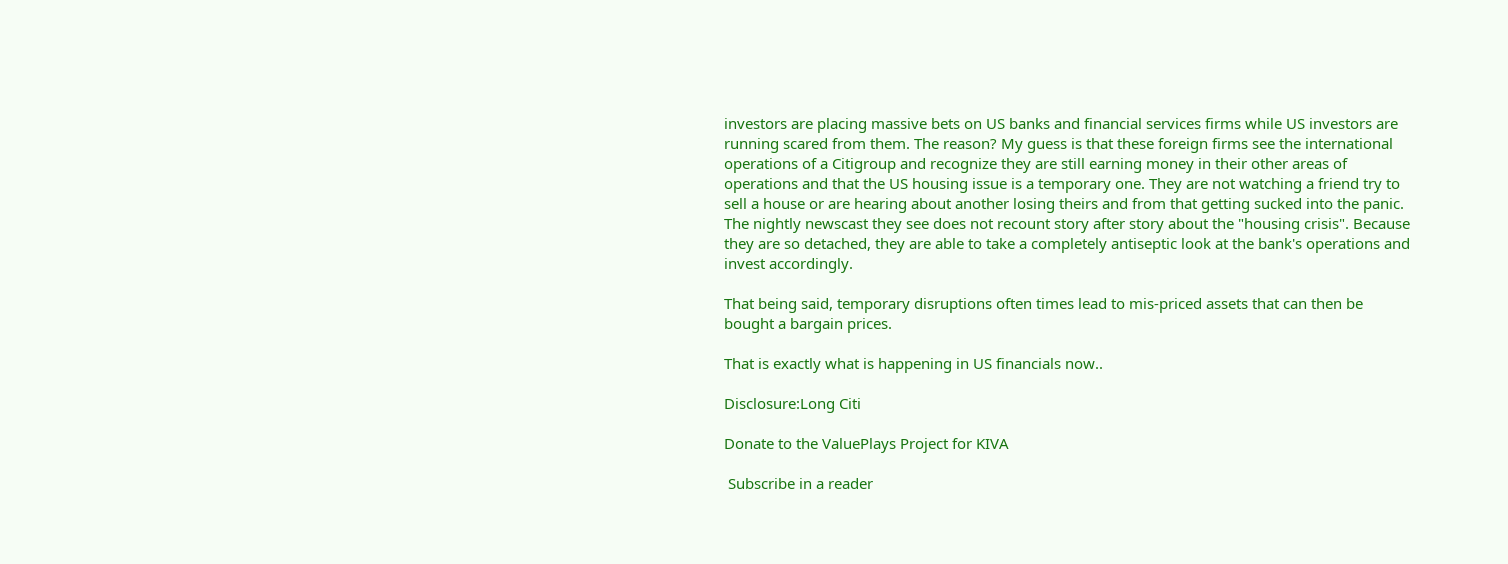investors are placing massive bets on US banks and financial services firms while US investors are running scared from them. The reason? My guess is that these foreign firms see the international operations of a Citigroup and recognize they are still earning money in their other areas of operations and that the US housing issue is a temporary one. They are not watching a friend try to sell a house or are hearing about another losing theirs and from that getting sucked into the panic. The nightly newscast they see does not recount story after story about the "housing crisis". Because they are so detached, they are able to take a completely antiseptic look at the bank's operations and invest accordingly.

That being said, temporary disruptions often times lead to mis-priced assets that can then be bought a bargain prices.

That is exactly what is happening in US financials now..

Disclosure:Long Citi

Donate to the ValuePlays Project for KIVA

 Subscribe in a reader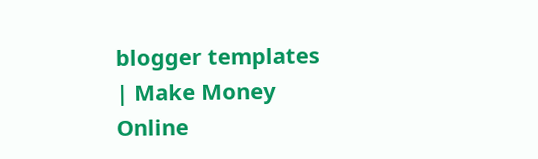blogger templates | Make Money Online